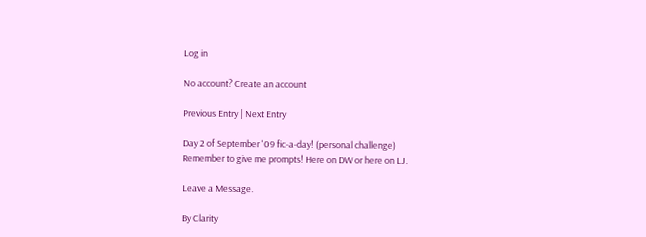Log in

No account? Create an account

Previous Entry | Next Entry

Day 2 of September '09 fic-a-day! (personal challenge)
Remember to give me prompts! Here on DW or here on LJ.

Leave a Message.

By Clarity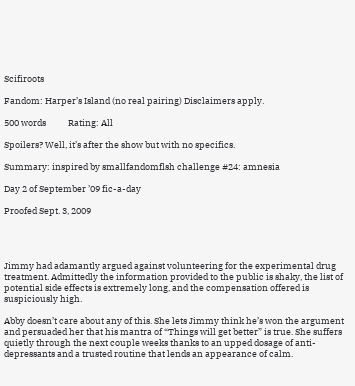Scifiroots

Fandom: Harper’s Island (no real pairing) Disclaimers apply.

500 words           Rating: All

Spoilers? Well, it’s after the show but with no specifics.

Summary: inspired by smallfandomflsh challenge #24: amnesia

Day 2 of September ’09 fic-a-day

Proofed Sept. 3, 2009




Jimmy had adamantly argued against volunteering for the experimental drug treatment. Admittedly the information provided to the public is shaky, the list of potential side effects is extremely long, and the compensation offered is suspiciously high.

Abby doesn’t care about any of this. She lets Jimmy think he’s won the argument and persuaded her that his mantra of “Things will get better” is true. She suffers quietly through the next couple weeks thanks to an upped dosage of anti-depressants and a trusted routine that lends an appearance of calm.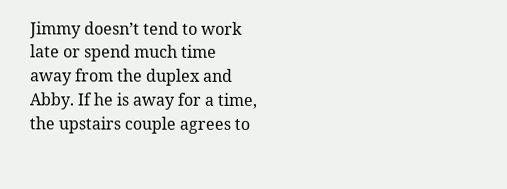Jimmy doesn’t tend to work late or spend much time away from the duplex and Abby. If he is away for a time, the upstairs couple agrees to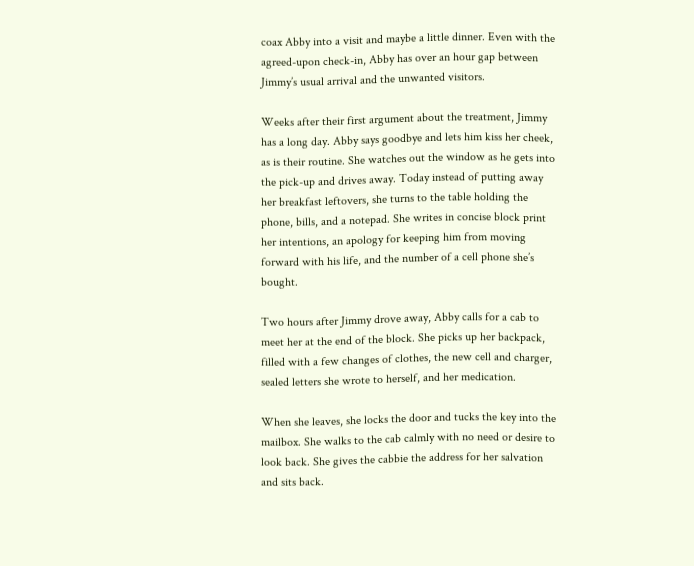coax Abby into a visit and maybe a little dinner. Even with the agreed-upon check-in, Abby has over an hour gap between Jimmy’s usual arrival and the unwanted visitors.

Weeks after their first argument about the treatment, Jimmy has a long day. Abby says goodbye and lets him kiss her cheek, as is their routine. She watches out the window as he gets into the pick-up and drives away. Today instead of putting away her breakfast leftovers, she turns to the table holding the phone, bills, and a notepad. She writes in concise block print her intentions, an apology for keeping him from moving forward with his life, and the number of a cell phone she’s bought.

Two hours after Jimmy drove away, Abby calls for a cab to meet her at the end of the block. She picks up her backpack, filled with a few changes of clothes, the new cell and charger, sealed letters she wrote to herself, and her medication.

When she leaves, she locks the door and tucks the key into the mailbox. She walks to the cab calmly with no need or desire to look back. She gives the cabbie the address for her salvation and sits back.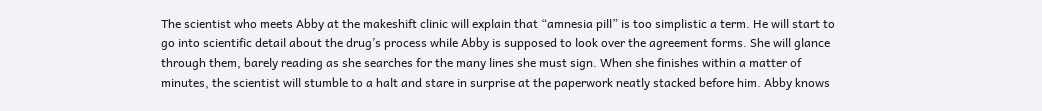The scientist who meets Abby at the makeshift clinic will explain that “amnesia pill” is too simplistic a term. He will start to go into scientific detail about the drug’s process while Abby is supposed to look over the agreement forms. She will glance through them, barely reading as she searches for the many lines she must sign. When she finishes within a matter of minutes, the scientist will stumble to a halt and stare in surprise at the paperwork neatly stacked before him. Abby knows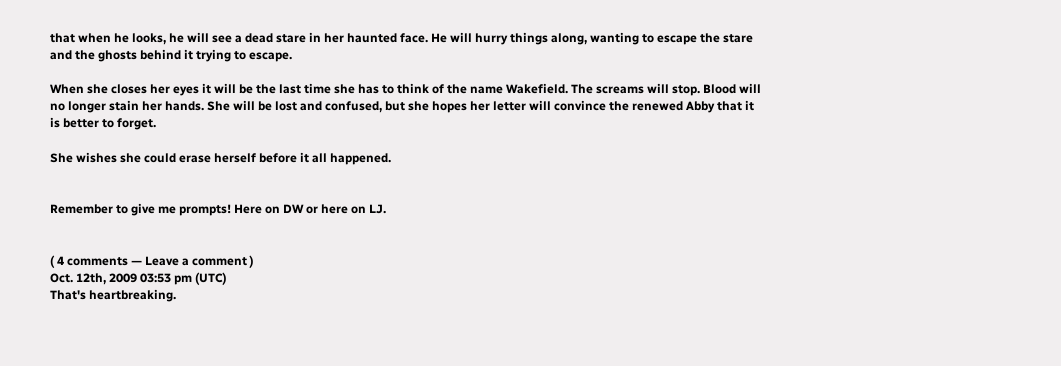that when he looks, he will see a dead stare in her haunted face. He will hurry things along, wanting to escape the stare and the ghosts behind it trying to escape.

When she closes her eyes it will be the last time she has to think of the name Wakefield. The screams will stop. Blood will no longer stain her hands. She will be lost and confused, but she hopes her letter will convince the renewed Abby that it is better to forget.

She wishes she could erase herself before it all happened.


Remember to give me prompts! Here on DW or here on LJ.


( 4 comments — Leave a comment )
Oct. 12th, 2009 03:53 pm (UTC)
That's heartbreaking.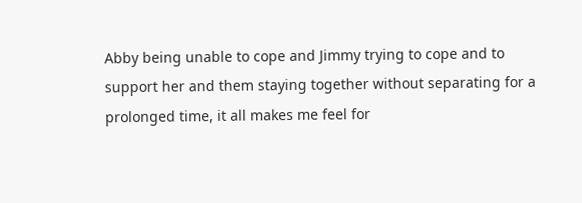Abby being unable to cope and Jimmy trying to cope and to support her and them staying together without separating for a prolonged time, it all makes me feel for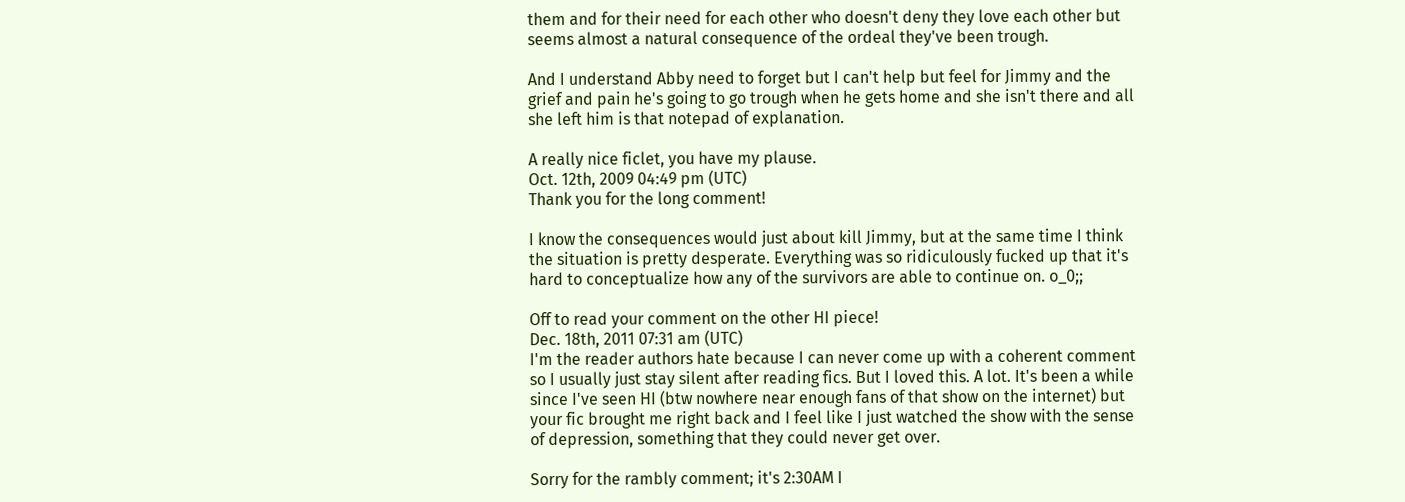them and for their need for each other who doesn't deny they love each other but seems almost a natural consequence of the ordeal they've been trough.

And I understand Abby need to forget but I can't help but feel for Jimmy and the grief and pain he's going to go trough when he gets home and she isn't there and all she left him is that notepad of explanation.

A really nice ficlet, you have my plause.
Oct. 12th, 2009 04:49 pm (UTC)
Thank you for the long comment!

I know the consequences would just about kill Jimmy, but at the same time I think the situation is pretty desperate. Everything was so ridiculously fucked up that it's hard to conceptualize how any of the survivors are able to continue on. o_0;;

Off to read your comment on the other HI piece!
Dec. 18th, 2011 07:31 am (UTC)
I'm the reader authors hate because I can never come up with a coherent comment so I usually just stay silent after reading fics. But I loved this. A lot. It's been a while since I've seen HI (btw nowhere near enough fans of that show on the internet) but your fic brought me right back and I feel like I just watched the show with the sense of depression, something that they could never get over.

Sorry for the rambly comment; it's 2:30AM I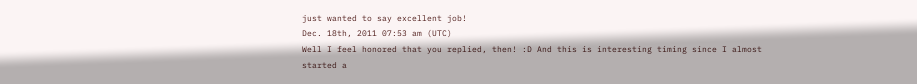just wanted to say excellent job!
Dec. 18th, 2011 07:53 am (UTC)
Well I feel honored that you replied, then! :D And this is interesting timing since I almost started a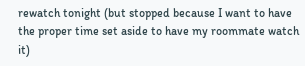rewatch tonight (but stopped because I want to have the proper time set aside to have my roommate watch it)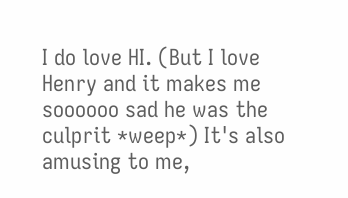I do love HI. (But I love Henry and it makes me soooooo sad he was the culprit *weep*) It's also amusing to me,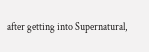after getting into Supernatural,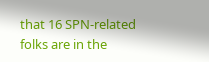that 16 SPN-related folks are in the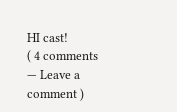HI cast!
( 4 comments — Leave a comment )